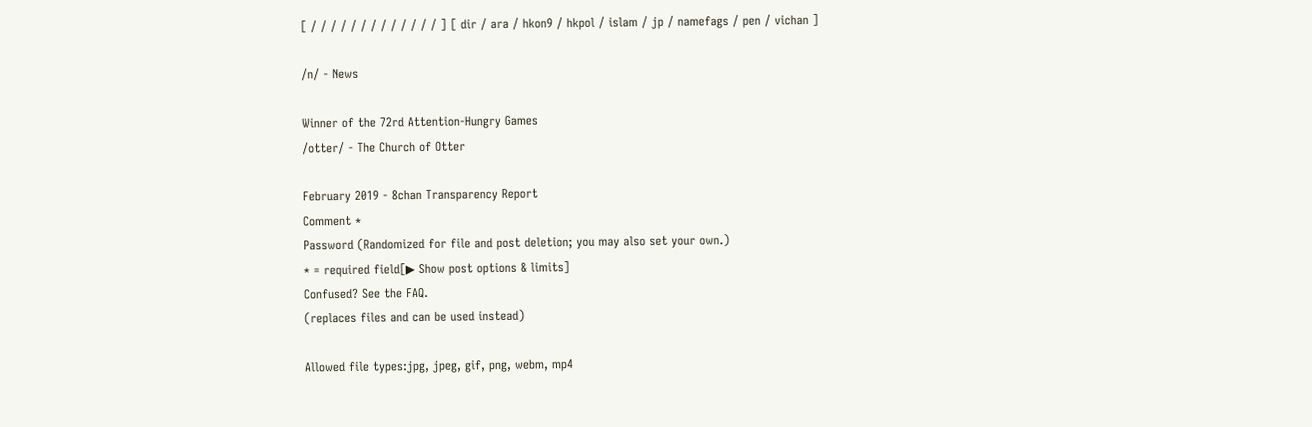[ / / / / / / / / / / / / / ] [ dir / ara / hkon9 / hkpol / islam / jp / namefags / pen / vichan ]

/n/ - News

Winner of the 72rd Attention-Hungry Games
/otter/ - The Church of Otter

February 2019 - 8chan Transparency Report
Comment *
Password (Randomized for file and post deletion; you may also set your own.)
* = required field[▶ Show post options & limits]
Confused? See the FAQ.
(replaces files and can be used instead)

Allowed file types:jpg, jpeg, gif, png, webm, mp4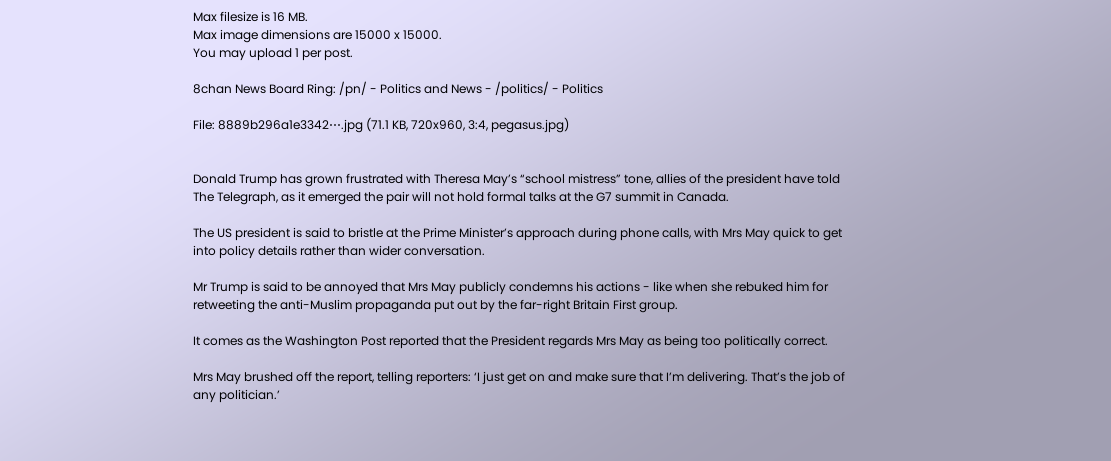Max filesize is 16 MB.
Max image dimensions are 15000 x 15000.
You may upload 1 per post.

8chan News Board Ring: /pn/ - Politics and News - /politics/ - Politics

File: 8889b296a1e3342⋯.jpg (71.1 KB, 720x960, 3:4, pegasus.jpg)


Donald Trump has grown frustrated with Theresa May’s “school mistress” tone, allies of the president have told The Telegraph, as it emerged the pair will not hold formal talks at the G7 summit in Canada.

The US president is said to bristle at the Prime Minister’s approach during phone calls, with Mrs May quick to get into policy details rather than wider conversation.

Mr Trump is said to be annoyed that Mrs May publicly condemns his actions - like when she rebuked him for retweeting the anti-Muslim propaganda put out by the far-right Britain First group.

It comes as the Washington Post reported that the President regards Mrs May as being too politically correct.

Mrs May brushed off the report, telling reporters: ‘I just get on and make sure that I’m delivering. That’s the job of any politician.’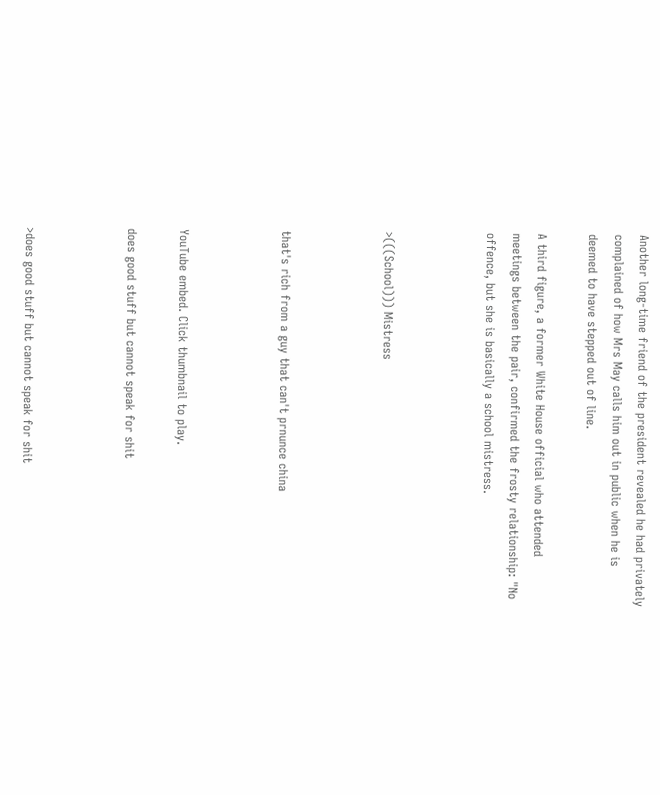Another long-time friend of the president revealed he had privately complained of how Mrs May calls him out in public when he is deemed to have stepped out of line.

A third figure, a former White House official who attended meetings between the pair, confirmed the frosty relationship: "No offence, but she is basically a school mistress.



>(((School))) Mistress



that's rich from a guy that can't prnunce china



YouTube embed. Click thumbnail to play.

does good stuff but cannot speak for shit



>does good stuff but cannot speak for shit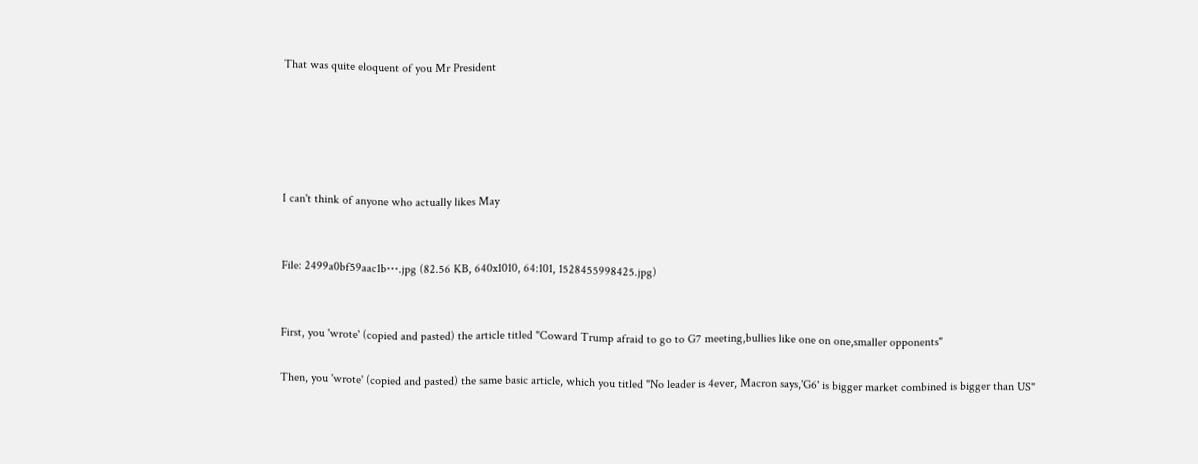That was quite eloquent of you Mr President





I can't think of anyone who actually likes May


File: 2499a0bf59aac1b⋯.jpg (82.56 KB, 640x1010, 64:101, 1528455998425.jpg)


First, you 'wrote' (copied and pasted) the article titled "Coward Trump afraid to go to G7 meeting,bullies like one on one,smaller opponents"

Then, you 'wrote' (copied and pasted) the same basic article, which you titled "No leader is 4ever, Macron says,'G6' is bigger market combined is bigger than US"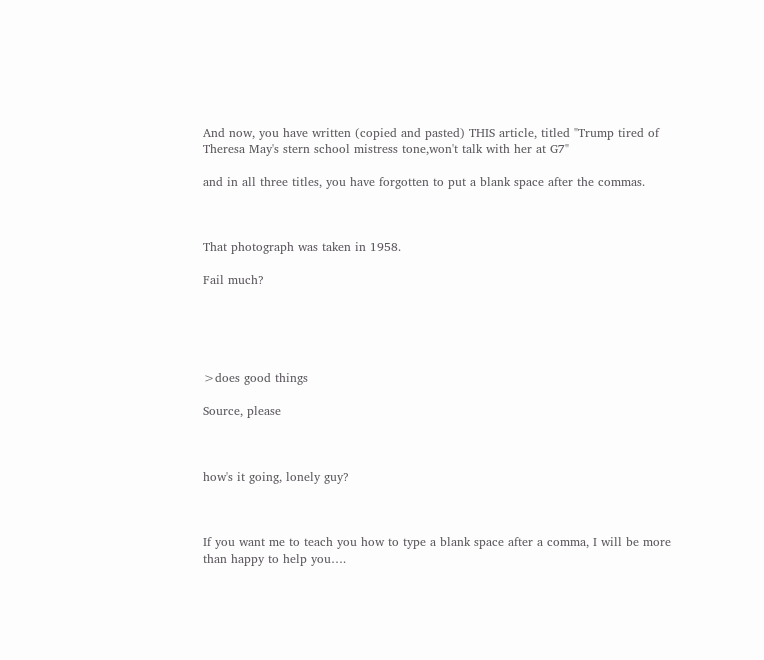And now, you have written (copied and pasted) THIS article, titled "Trump tired of Theresa May's stern school mistress tone,won't talk with her at G7"

and in all three titles, you have forgotten to put a blank space after the commas.



That photograph was taken in 1958.

Fail much?





>does good things

Source, please



how's it going, lonely guy?



If you want me to teach you how to type a blank space after a comma, I will be more than happy to help you….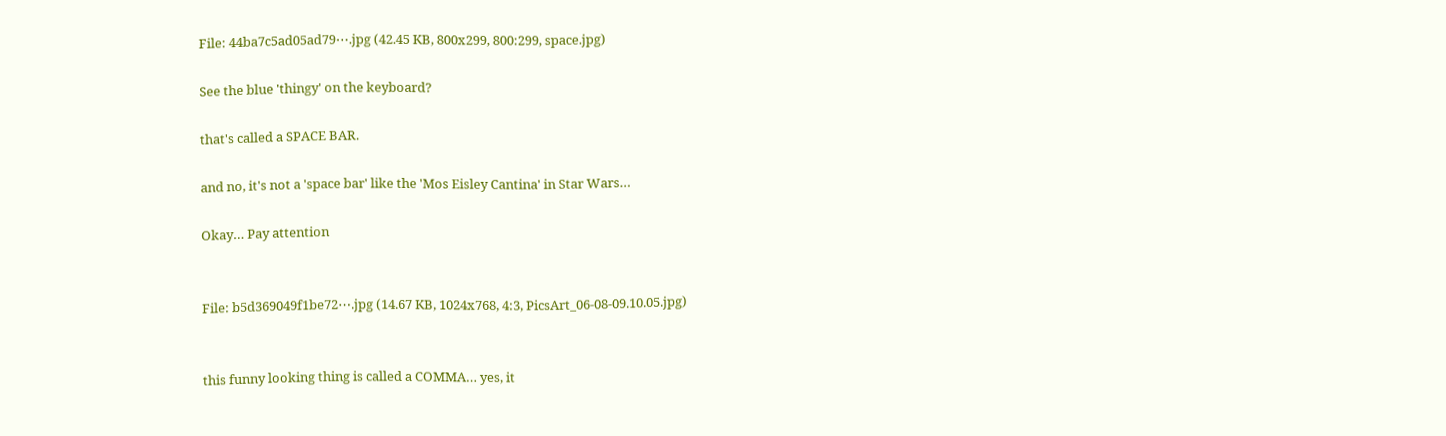File: 44ba7c5ad05ad79⋯.jpg (42.45 KB, 800x299, 800:299, space.jpg)

See the blue 'thingy' on the keyboard?

that's called a SPACE BAR.

and no, it's not a 'space bar' like the 'Mos Eisley Cantina' in Star Wars…

Okay… Pay attention


File: b5d369049f1be72⋯.jpg (14.67 KB, 1024x768, 4:3, PicsArt_06-08-09.10.05.jpg)


this funny looking thing is called a COMMA… yes, it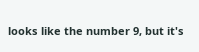looks like the number 9, but it's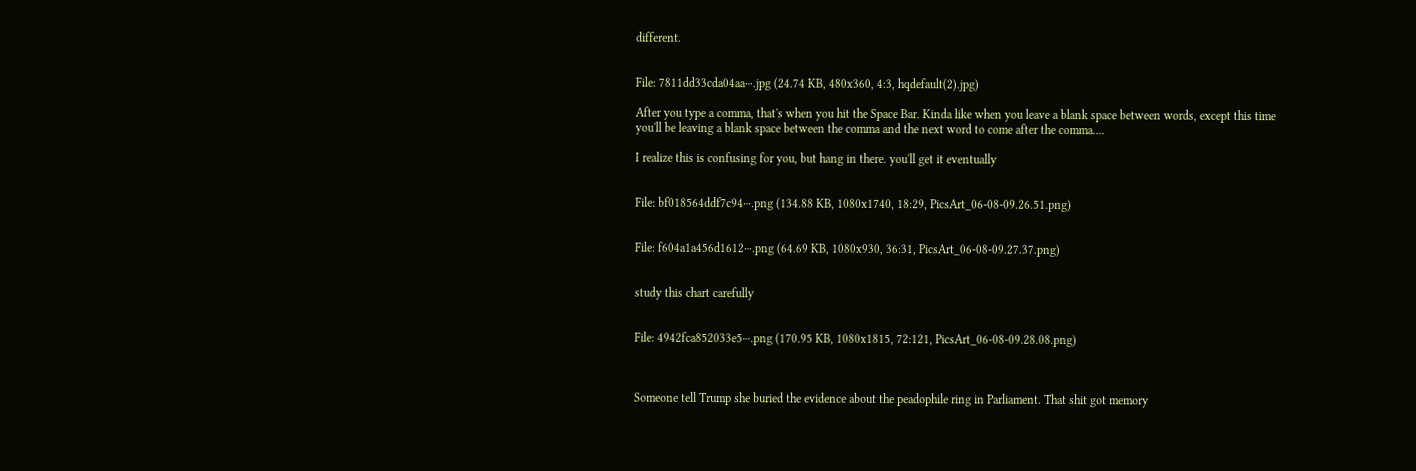different.


File: 7811dd33cda04aa⋯.jpg (24.74 KB, 480x360, 4:3, hqdefault(2).jpg)

After you type a comma, that's when you hit the Space Bar. Kinda like when you leave a blank space between words, except this time you'll be leaving a blank space between the comma and the next word to come after the comma….

I realize this is confusing for you, but hang in there. you'll get it eventually


File: bf018564ddf7c94⋯.png (134.88 KB, 1080x1740, 18:29, PicsArt_06-08-09.26.51.png)


File: f604a1a456d1612⋯.png (64.69 KB, 1080x930, 36:31, PicsArt_06-08-09.27.37.png)


study this chart carefully


File: 4942fca852033e5⋯.png (170.95 KB, 1080x1815, 72:121, PicsArt_06-08-09.28.08.png)



Someone tell Trump she buried the evidence about the peadophile ring in Parliament. That shit got memory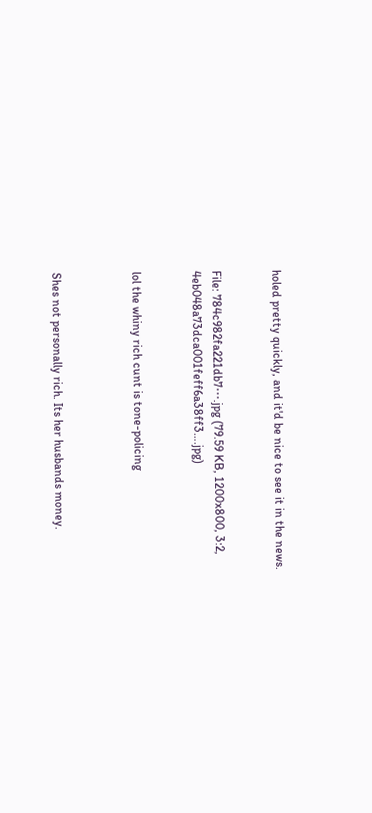holed pretty quickly, and it'd be nice to see it in the news.


File: 784c982fa221db7⋯.jpg (79.59 KB, 1200x800, 3:2, 4eb048a73dca001feff6a38ff3….jpg)


lol the whiny rich cunt is tone-policing



Shes not personally rich. Its her husbands money.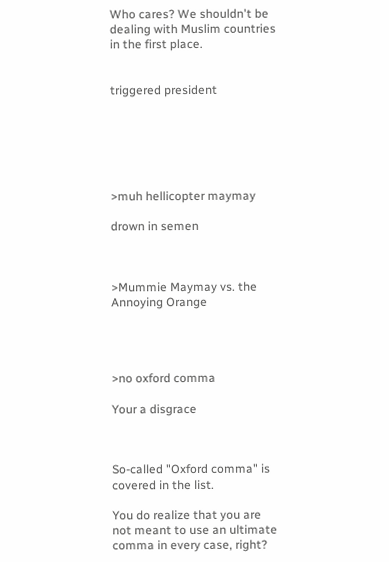Who cares? We shouldn't be dealing with Muslim countries in the first place.


triggered president






>muh hellicopter maymay

drown in semen



>Mummie Maymay vs. the Annoying Orange




>no oxford comma

Your a disgrace



So-called "Oxford comma" is covered in the list.

You do realize that you are not meant to use an ultimate comma in every case, right?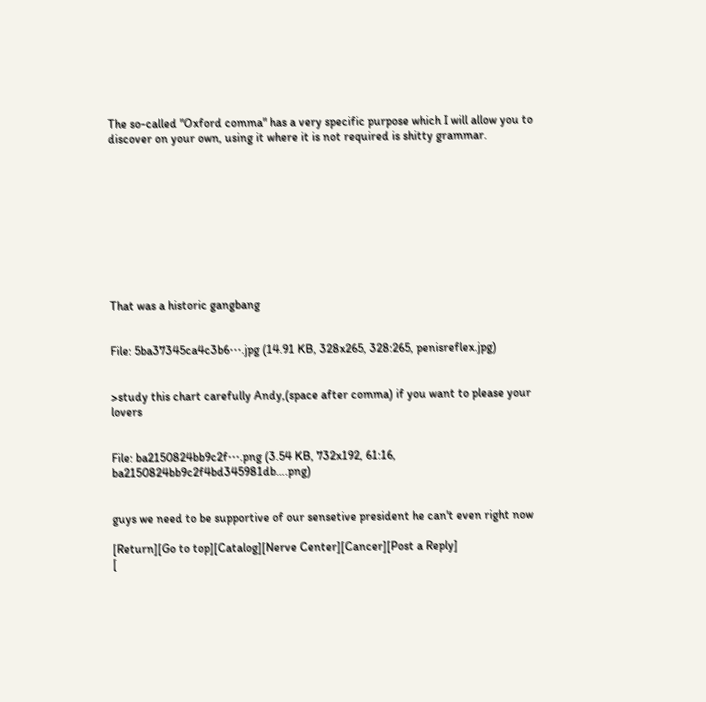The so-called "Oxford comma" has a very specific purpose which I will allow you to discover on your own, using it where it is not required is shitty grammar.










That was a historic gangbang


File: 5ba37345ca4c3b6⋯.jpg (14.91 KB, 328x265, 328:265, penisreflex.jpg)


>study this chart carefully Andy,(space after comma) if you want to please your lovers


File: ba2150824bb9c2f⋯.png (3.54 KB, 732x192, 61:16, ba2150824bb9c2f4bd345981db….png)


guys we need to be supportive of our sensetive president he can't even right now

[Return][Go to top][Catalog][Nerve Center][Cancer][Post a Reply]
[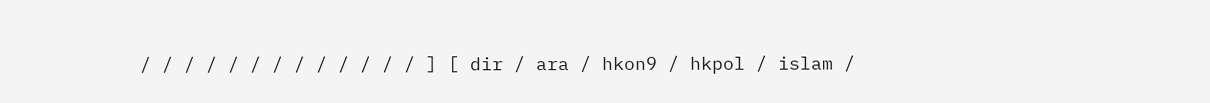/ / / / / / / / / / / / / ] [ dir / ara / hkon9 / hkpol / islam /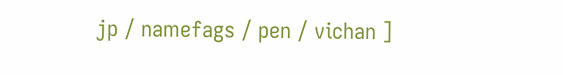jp / namefags / pen / vichan ]